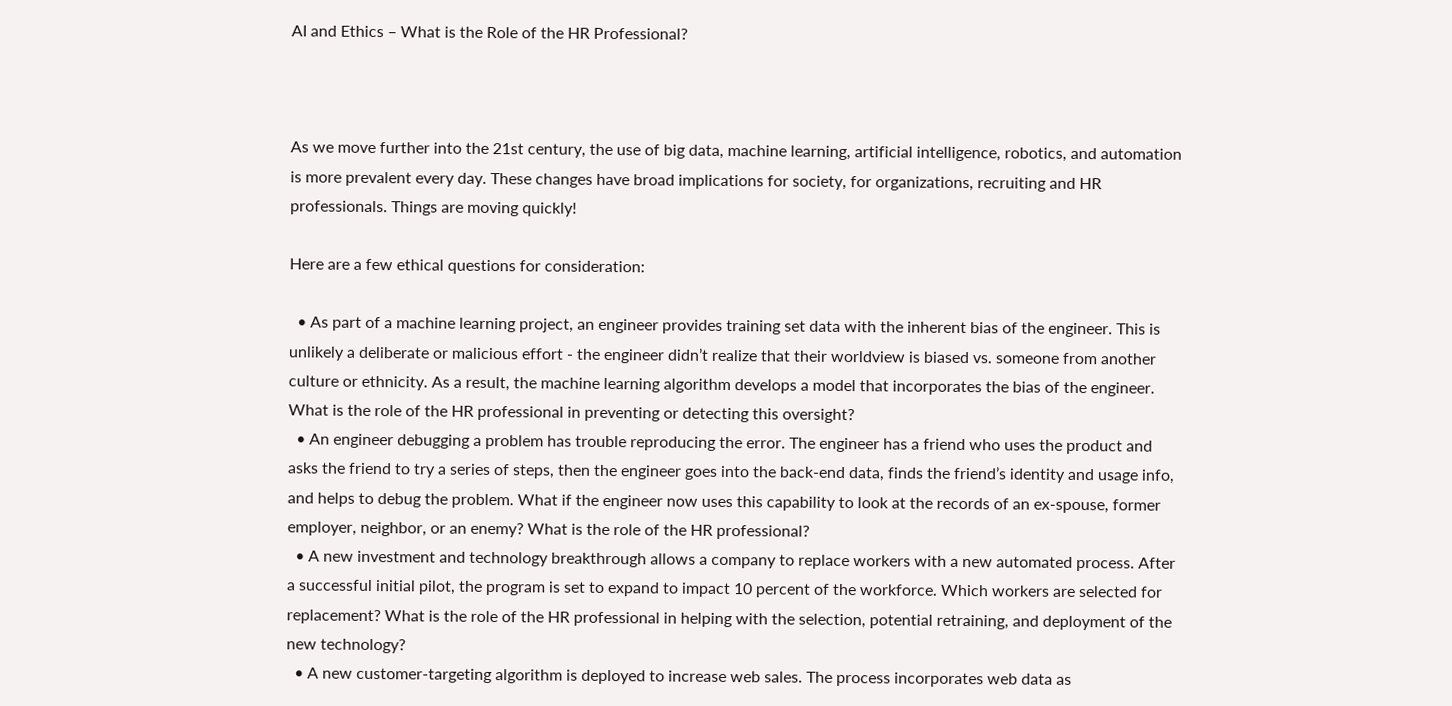AI and Ethics – What is the Role of the HR Professional?



As we move further into the 21st century, the use of big data, machine learning, artificial intelligence, robotics, and automation is more prevalent every day. These changes have broad implications for society, for organizations, recruiting and HR professionals. Things are moving quickly!

Here are a few ethical questions for consideration:

  • As part of a machine learning project, an engineer provides training set data with the inherent bias of the engineer. This is unlikely a deliberate or malicious effort - the engineer didn’t realize that their worldview is biased vs. someone from another culture or ethnicity. As a result, the machine learning algorithm develops a model that incorporates the bias of the engineer. What is the role of the HR professional in preventing or detecting this oversight?
  • An engineer debugging a problem has trouble reproducing the error. The engineer has a friend who uses the product and asks the friend to try a series of steps, then the engineer goes into the back-end data, finds the friend’s identity and usage info, and helps to debug the problem. What if the engineer now uses this capability to look at the records of an ex-spouse, former employer, neighbor, or an enemy? What is the role of the HR professional?
  • A new investment and technology breakthrough allows a company to replace workers with a new automated process. After a successful initial pilot, the program is set to expand to impact 10 percent of the workforce. Which workers are selected for replacement? What is the role of the HR professional in helping with the selection, potential retraining, and deployment of the new technology?
  • A new customer-targeting algorithm is deployed to increase web sales. The process incorporates web data as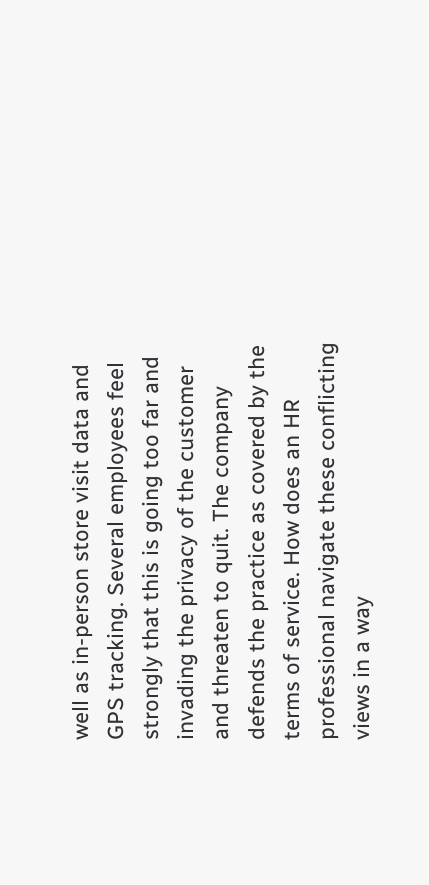well as in-person store visit data and GPS tracking. Several employees feel strongly that this is going too far and invading the privacy of the customer and threaten to quit. The company defends the practice as covered by the terms of service. How does an HR professional navigate these conflicting views in a way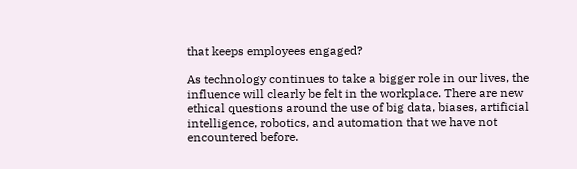that keeps employees engaged?

As technology continues to take a bigger role in our lives, the influence will clearly be felt in the workplace. There are new ethical questions around the use of big data, biases, artificial intelligence, robotics, and automation that we have not encountered before.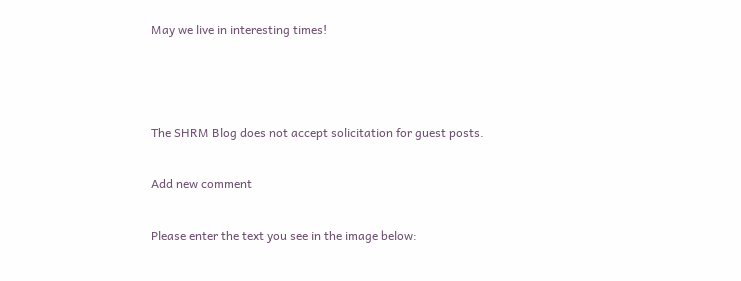May we live in interesting times!



The SHRM Blog does not accept solicitation for guest posts.

Add new comment

Please enter the text you see in the image below: